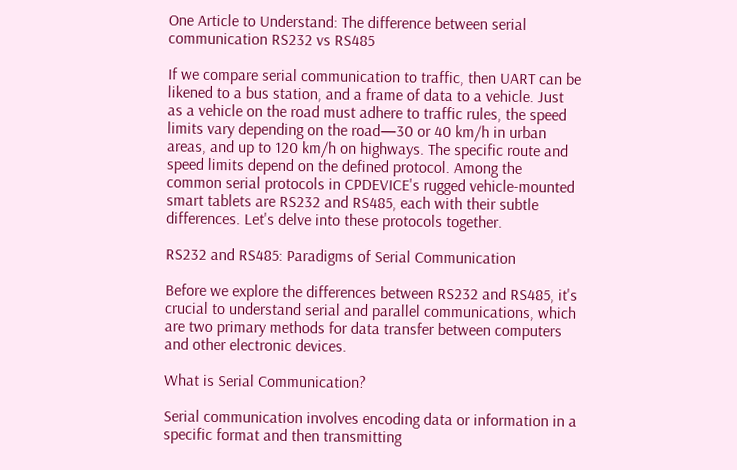One Article to Understand: The difference between serial communication RS232 vs RS485

If we compare serial communication to traffic, then UART can be likened to a bus station, and a frame of data to a vehicle. Just as a vehicle on the road must adhere to traffic rules, the speed limits vary depending on the road—30 or 40 km/h in urban areas, and up to 120 km/h on highways. The specific route and speed limits depend on the defined protocol. Among the common serial protocols in CPDEVICE's rugged vehicle-mounted smart tablets are RS232 and RS485, each with their subtle differences. Let's delve into these protocols together.

RS232 and RS485: Paradigms of Serial Communication

Before we explore the differences between RS232 and RS485, it's crucial to understand serial and parallel communications, which are two primary methods for data transfer between computers and other electronic devices.

What is Serial Communication?

Serial communication involves encoding data or information in a specific format and then transmitting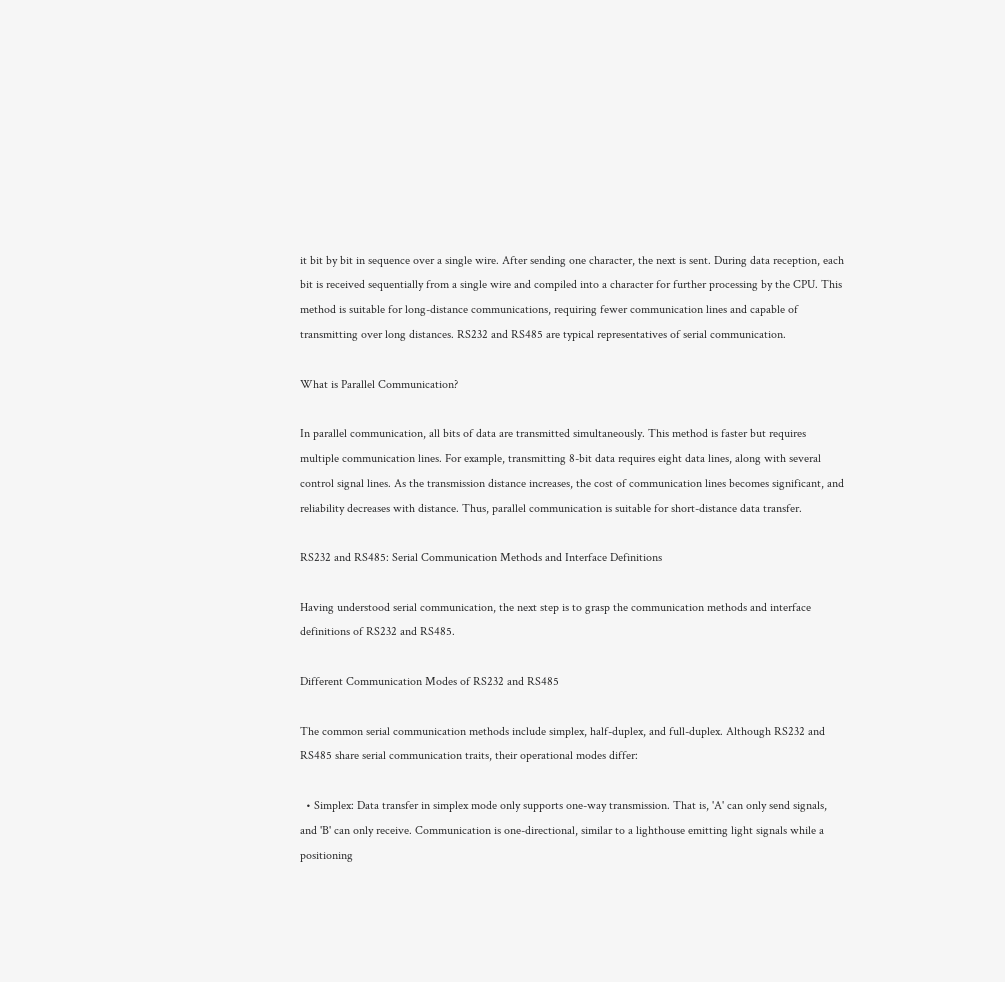it bit by bit in sequence over a single wire. After sending one character, the next is sent. During data reception, each bit is received sequentially from a single wire and compiled into a character for further processing by the CPU. This method is suitable for long-distance communications, requiring fewer communication lines and capable of transmitting over long distances. RS232 and RS485 are typical representatives of serial communication.

What is Parallel Communication?

In parallel communication, all bits of data are transmitted simultaneously. This method is faster but requires multiple communication lines. For example, transmitting 8-bit data requires eight data lines, along with several control signal lines. As the transmission distance increases, the cost of communication lines becomes significant, and reliability decreases with distance. Thus, parallel communication is suitable for short-distance data transfer.

RS232 and RS485: Serial Communication Methods and Interface Definitions

Having understood serial communication, the next step is to grasp the communication methods and interface definitions of RS232 and RS485.

Different Communication Modes of RS232 and RS485

The common serial communication methods include simplex, half-duplex, and full-duplex. Although RS232 and RS485 share serial communication traits, their operational modes differ:

  • Simplex: Data transfer in simplex mode only supports one-way transmission. That is, 'A' can only send signals, and 'B' can only receive. Communication is one-directional, similar to a lighthouse emitting light signals while a positioning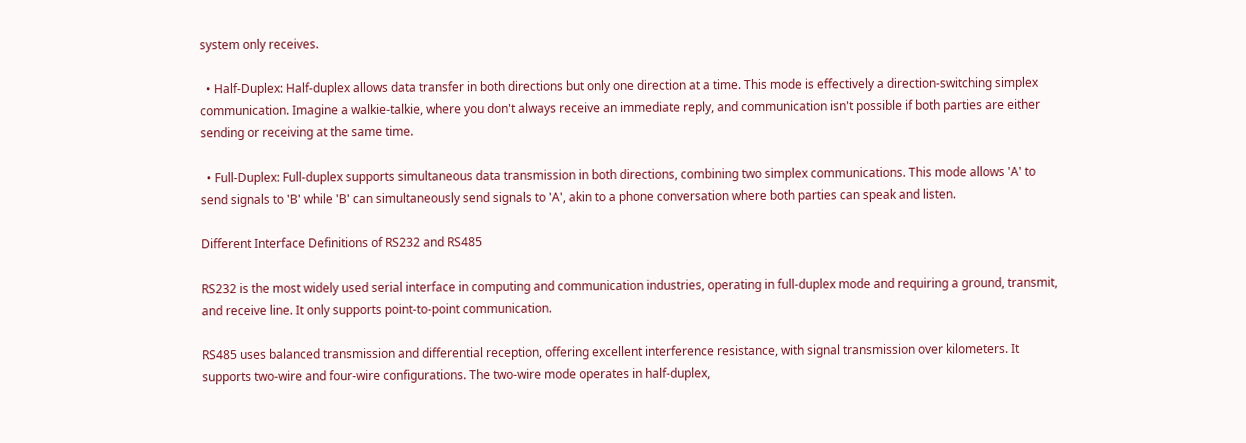system only receives.

  • Half-Duplex: Half-duplex allows data transfer in both directions but only one direction at a time. This mode is effectively a direction-switching simplex communication. Imagine a walkie-talkie, where you don't always receive an immediate reply, and communication isn't possible if both parties are either sending or receiving at the same time.

  • Full-Duplex: Full-duplex supports simultaneous data transmission in both directions, combining two simplex communications. This mode allows 'A' to send signals to 'B' while 'B' can simultaneously send signals to 'A', akin to a phone conversation where both parties can speak and listen.

Different Interface Definitions of RS232 and RS485

RS232 is the most widely used serial interface in computing and communication industries, operating in full-duplex mode and requiring a ground, transmit, and receive line. It only supports point-to-point communication.

RS485 uses balanced transmission and differential reception, offering excellent interference resistance, with signal transmission over kilometers. It supports two-wire and four-wire configurations. The two-wire mode operates in half-duplex,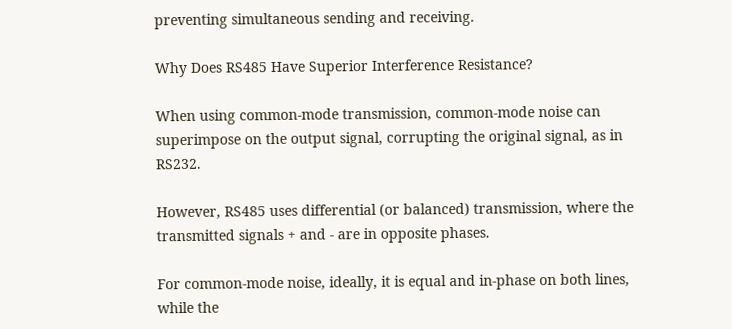preventing simultaneous sending and receiving.

Why Does RS485 Have Superior Interference Resistance?

When using common-mode transmission, common-mode noise can superimpose on the output signal, corrupting the original signal, as in RS232.

However, RS485 uses differential (or balanced) transmission, where the transmitted signals + and - are in opposite phases.

For common-mode noise, ideally, it is equal and in-phase on both lines, while the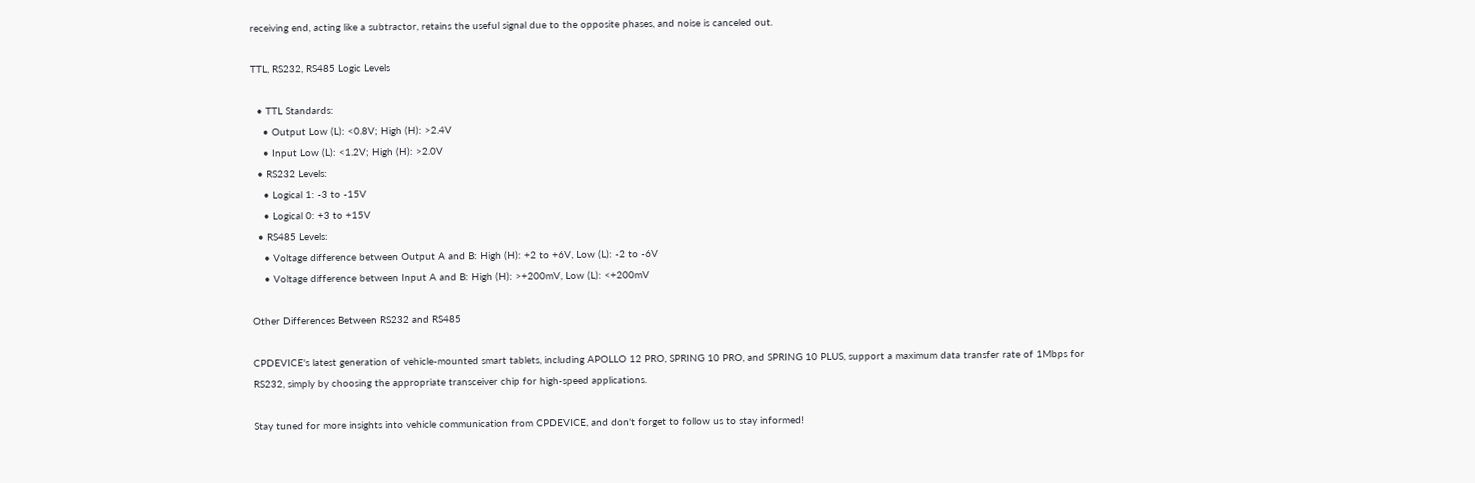receiving end, acting like a subtractor, retains the useful signal due to the opposite phases, and noise is canceled out.

TTL, RS232, RS485 Logic Levels

  • TTL Standards:
    • Output Low (L): <0.8V; High (H): >2.4V
    • Input Low (L): <1.2V; High (H): >2.0V
  • RS232 Levels:
    • Logical 1: -3 to -15V
    • Logical 0: +3 to +15V
  • RS485 Levels:
    • Voltage difference between Output A and B: High (H): +2 to +6V, Low (L): -2 to -6V
    • Voltage difference between Input A and B: High (H): >+200mV, Low (L): <+200mV

Other Differences Between RS232 and RS485

CPDEVICE's latest generation of vehicle-mounted smart tablets, including APOLLO 12 PRO, SPRING 10 PRO, and SPRING 10 PLUS, support a maximum data transfer rate of 1Mbps for RS232, simply by choosing the appropriate transceiver chip for high-speed applications.

Stay tuned for more insights into vehicle communication from CPDEVICE, and don't forget to follow us to stay informed!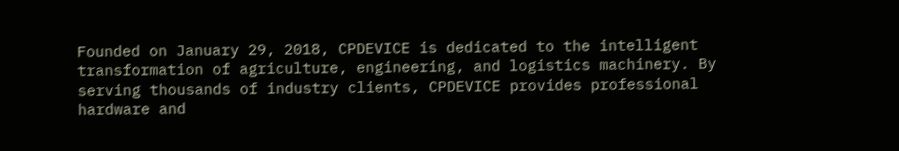Founded on January 29, 2018, CPDEVICE is dedicated to the intelligent transformation of agriculture, engineering, and logistics machinery. By serving thousands of industry clients, CPDEVICE provides professional hardware and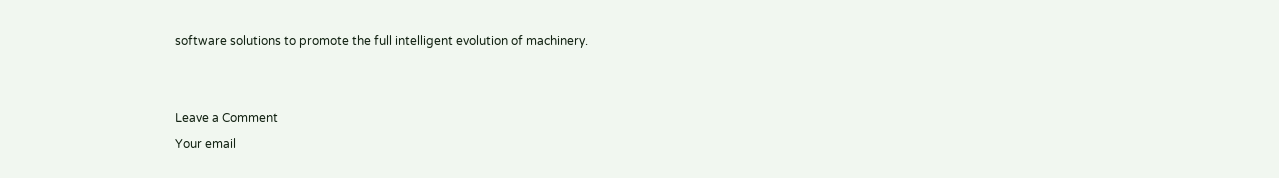software solutions to promote the full intelligent evolution of machinery.


Leave a Comment
Your email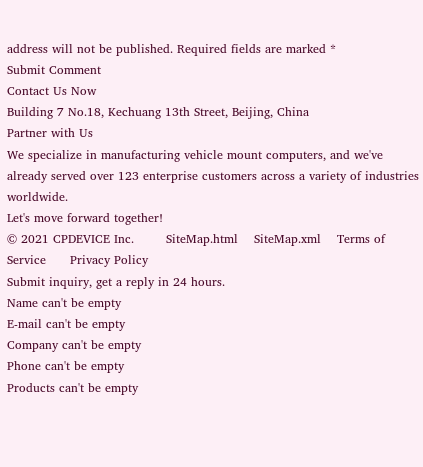address will not be published. Required fields are marked *
Submit Comment
Contact Us Now
Building 7 No.18, Kechuang 13th Street, Beijing, China
Partner with Us
We specialize in manufacturing vehicle mount computers, and we've already served over 123 enterprise customers across a variety of industries worldwide.
Let's move forward together!
© 2021 CPDEVICE Inc.        SiteMap.html    SiteMap.xml    Terms of Service      Privacy Policy
Submit inquiry, get a reply in 24 hours.
Name can't be empty
E-mail can't be empty
Company can't be empty
Phone can't be empty
Products can't be empty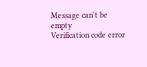Message can't be empty
Verification code error